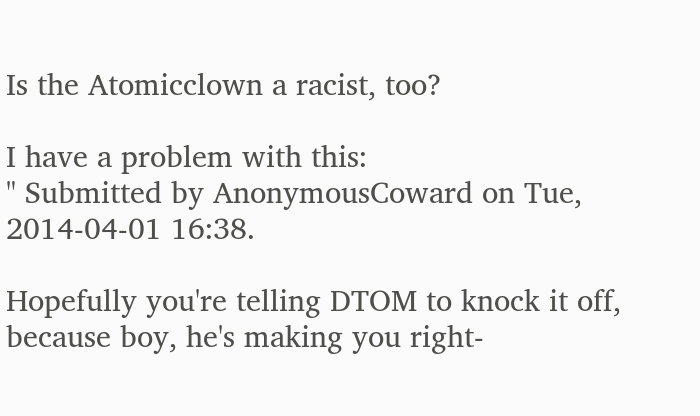Is the Atomicclown a racist, too?

I have a problem with this:
" Submitted by AnonymousCoward on Tue, 2014-04-01 16:38.

Hopefully you're telling DTOM to knock it off, because boy, he's making you right-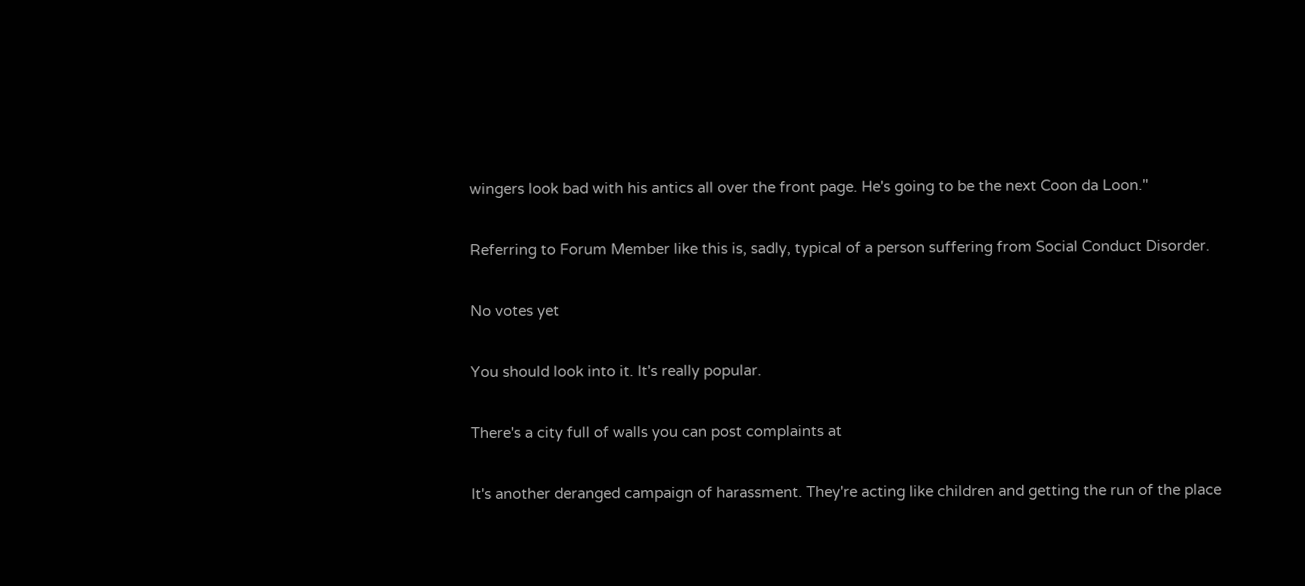wingers look bad with his antics all over the front page. He's going to be the next Coon da Loon."

Referring to Forum Member like this is, sadly, typical of a person suffering from Social Conduct Disorder.

No votes yet

You should look into it. It's really popular.

There's a city full of walls you can post complaints at

It's another deranged campaign of harassment. They're acting like children and getting the run of the place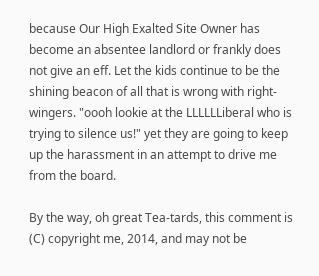because Our High Exalted Site Owner has become an absentee landlord or frankly does not give an eff. Let the kids continue to be the shining beacon of all that is wrong with right-wingers. "oooh lookie at the LLLLLLiberal who is trying to silence us!" yet they are going to keep up the harassment in an attempt to drive me from the board.

By the way, oh great Tea-tards, this comment is (C) copyright me, 2014, and may not be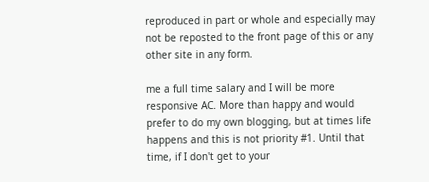reproduced in part or whole and especially may not be reposted to the front page of this or any other site in any form.

me a full time salary and I will be more responsive AC. More than happy and would prefer to do my own blogging, but at times life happens and this is not priority #1. Until that time, if I don't get to your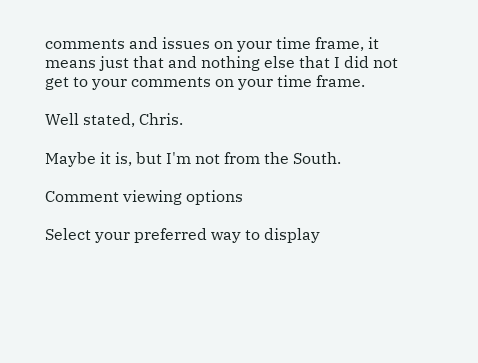comments and issues on your time frame, it means just that and nothing else that I did not get to your comments on your time frame.

Well stated, Chris.

Maybe it is, but I'm not from the South.

Comment viewing options

Select your preferred way to display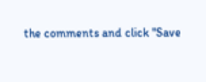the comments and click "Save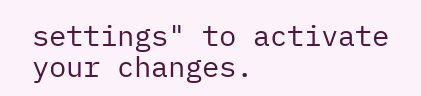settings" to activate your changes.